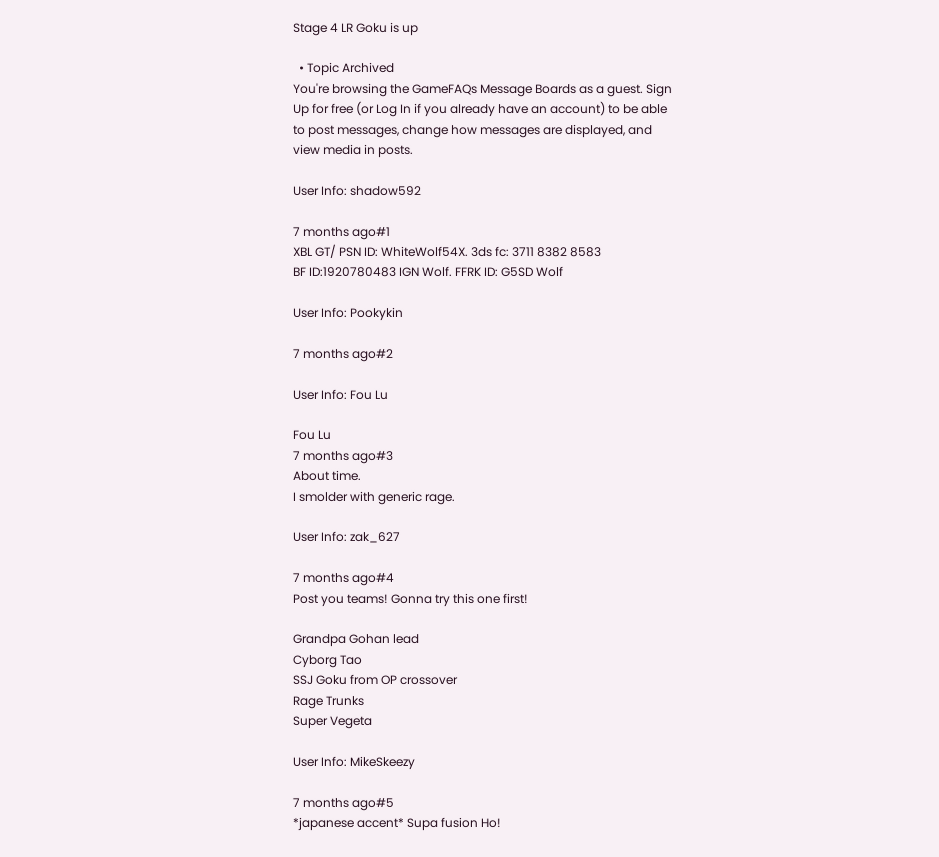Stage 4 LR Goku is up

  • Topic Archived
You're browsing the GameFAQs Message Boards as a guest. Sign Up for free (or Log In if you already have an account) to be able to post messages, change how messages are displayed, and view media in posts.

User Info: shadow592

7 months ago#1
XBL GT/ PSN ID: WhiteWolf54X. 3ds fc: 3711 8382 8583
BF ID:1920780483 IGN Wolf. FFRK ID: G5SD Wolf

User Info: Pookykin

7 months ago#2

User Info: Fou Lu

Fou Lu
7 months ago#3
About time.
I smolder with generic rage.

User Info: zak_627

7 months ago#4
Post you teams! Gonna try this one first!

Grandpa Gohan lead
Cyborg Tao
SSJ Goku from OP crossover
Rage Trunks
Super Vegeta

User Info: MikeSkeezy

7 months ago#5
*japanese accent* Supa fusion Ho!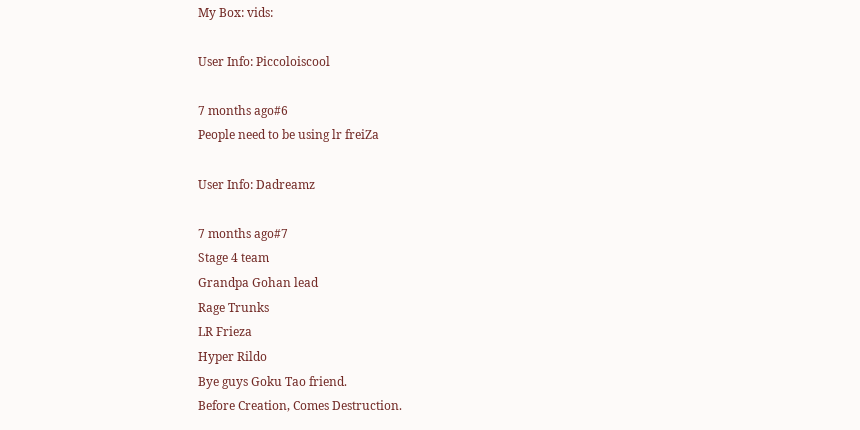My Box: vids:

User Info: Piccoloiscool

7 months ago#6
People need to be using lr freiZa

User Info: Dadreamz

7 months ago#7
Stage 4 team
Grandpa Gohan lead
Rage Trunks
LR Frieza
Hyper Rildo
Bye guys Goku Tao friend.
Before Creation, Comes Destruction.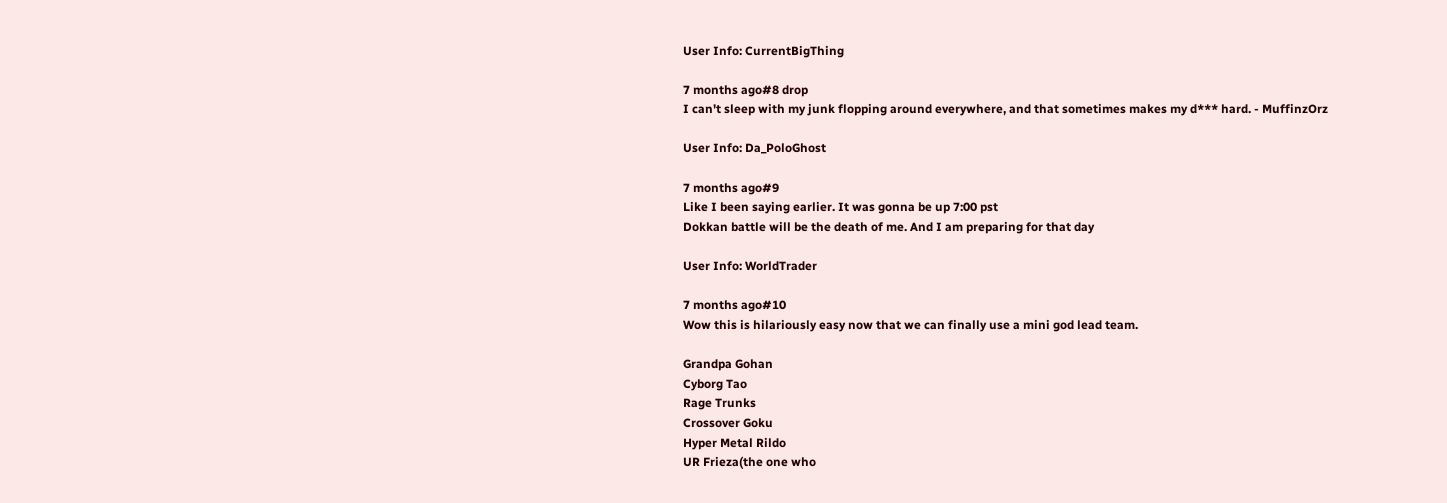User Info: CurrentBigThing

7 months ago#8 drop
I can't sleep with my junk flopping around everywhere, and that sometimes makes my d*** hard. - MuffinzOrz

User Info: Da_PoloGhost

7 months ago#9
Like I been saying earlier. It was gonna be up 7:00 pst
Dokkan battle will be the death of me. And I am preparing for that day

User Info: WorldTrader

7 months ago#10
Wow this is hilariously easy now that we can finally use a mini god lead team.

Grandpa Gohan
Cyborg Tao
Rage Trunks
Crossover Goku
Hyper Metal Rildo
UR Frieza(the one who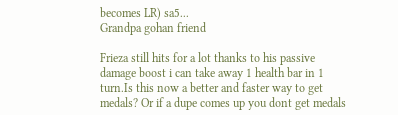becomes LR) sa5...
Grandpa gohan friend

Frieza still hits for a lot thanks to his passive damage boost i can take away 1 health bar in 1 turn.Is this now a better and faster way to get medals? Or if a dupe comes up you dont get medals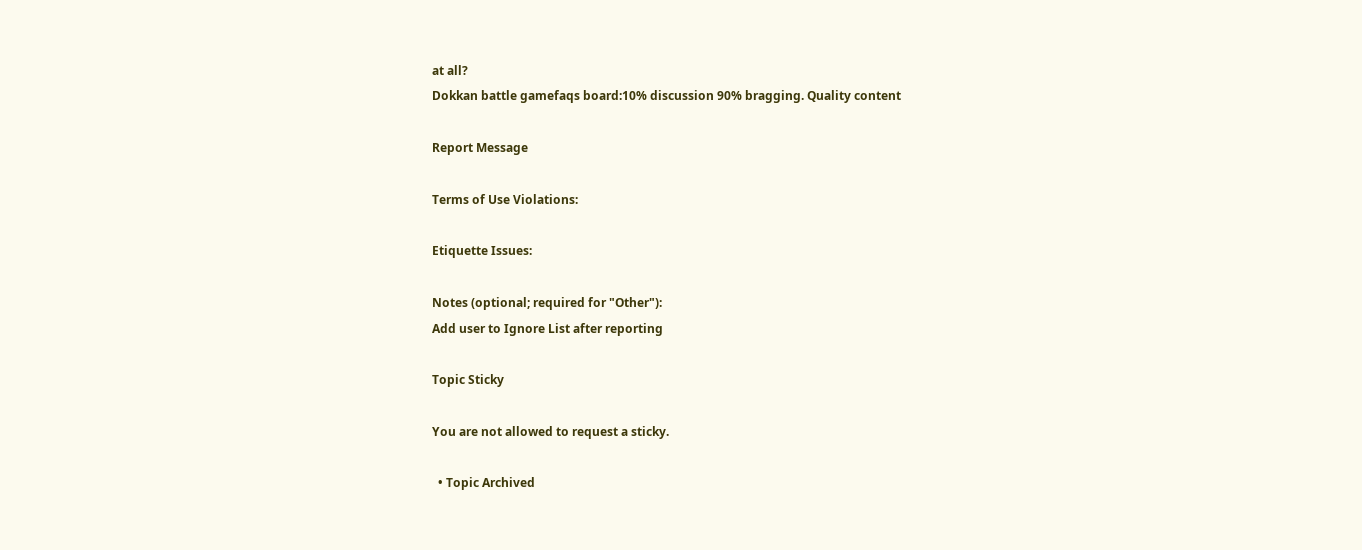at all?
Dokkan battle gamefaqs board:10% discussion 90% bragging. Quality content

Report Message

Terms of Use Violations:

Etiquette Issues:

Notes (optional; required for "Other"):
Add user to Ignore List after reporting

Topic Sticky

You are not allowed to request a sticky.

  • Topic Archived